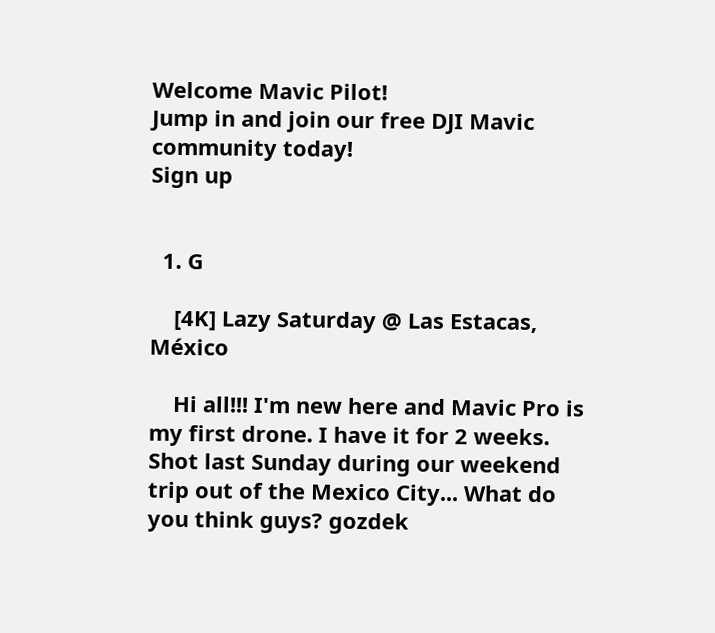Welcome Mavic Pilot!
Jump in and join our free DJI Mavic community today!
Sign up


  1. G

    [4K] Lazy Saturday @ Las Estacas, México

    Hi all!!! I'm new here and Mavic Pro is my first drone. I have it for 2 weeks. Shot last Sunday during our weekend trip out of the Mexico City... What do you think guys? gozdek